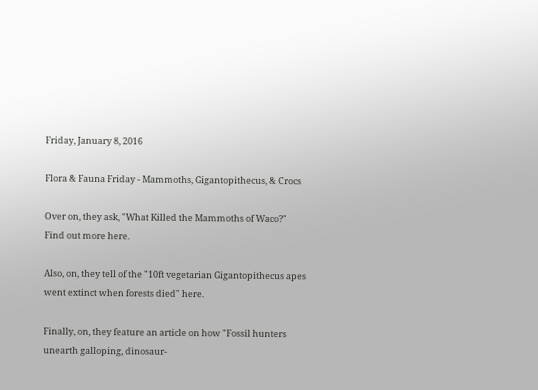Friday, January 8, 2016

Flora & Fauna Friday - Mammoths, Gigantopithecus, & Crocs

Over on, they ask, "What Killed the Mammoths of Waco?"  Find out more here.

Also, on, they tell of the "10ft vegetarian Gigantopithecus apes went extinct when forests died" here.

Finally, on, they feature an article on how "Fossil hunters unearth galloping, dinosaur-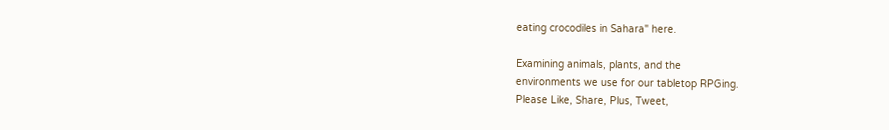eating crocodiles in Sahara" here.

Examining animals, plants, and the
environments we use for our tabletop RPGing.
Please Like, Share, Plus, Tweet,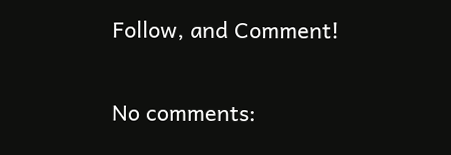Follow, and Comment!

No comments: